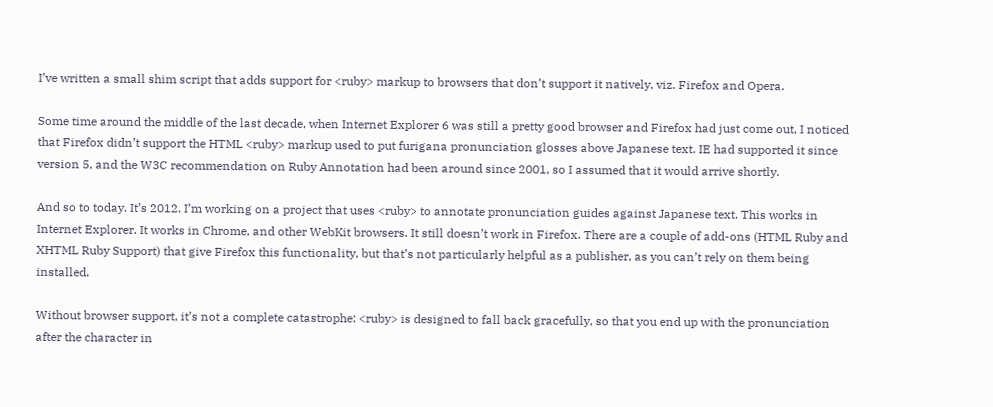I’ve written a small shim script that adds support for <ruby> markup to browsers that don’t support it natively, viz. Firefox and Opera.

Some time around the middle of the last decade, when Internet Explorer 6 was still a pretty good browser and Firefox had just come out, I noticed that Firefox didn’t support the HTML <ruby> markup used to put furigana pronunciation glosses above Japanese text. IE had supported it since version 5, and the W3C recommendation on Ruby Annotation had been around since 2001, so I assumed that it would arrive shortly.

And so to today. It’s 2012. I’m working on a project that uses <ruby> to annotate pronunciation guides against Japanese text. This works in Internet Explorer. It works in Chrome, and other WebKit browsers. It still doesn’t work in Firefox. There are a couple of add-ons (HTML Ruby and XHTML Ruby Support) that give Firefox this functionality, but that’s not particularly helpful as a publisher, as you can’t rely on them being installed.

Without browser support, it’s not a complete catastrophe: <ruby> is designed to fall back gracefully, so that you end up with the pronunciation after the character in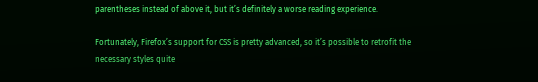parentheses instead of above it, but it’s definitely a worse reading experience.

Fortunately, Firefox’s support for CSS is pretty advanced, so it’s possible to retrofit the necessary styles quite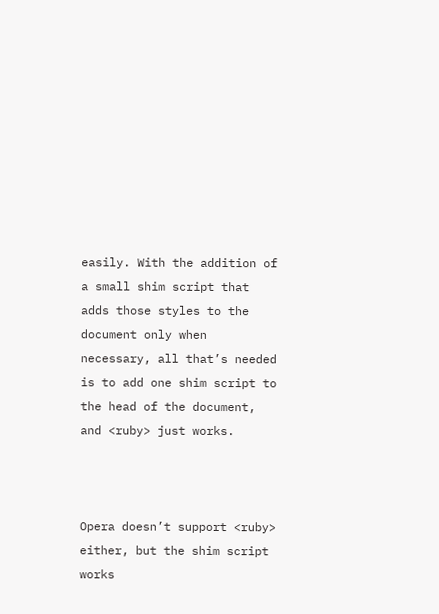easily. With the addition of a small shim script that adds those styles to the document only when necessary, all that’s needed is to add one shim script to the head of the document, and <ruby> just works.



Opera doesn’t support <ruby> either, but the shim script works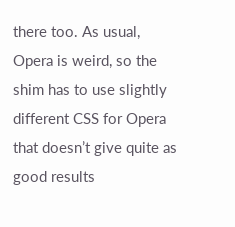there too. As usual, Opera is weird, so the shim has to use slightly different CSS for Opera that doesn’t give quite as good results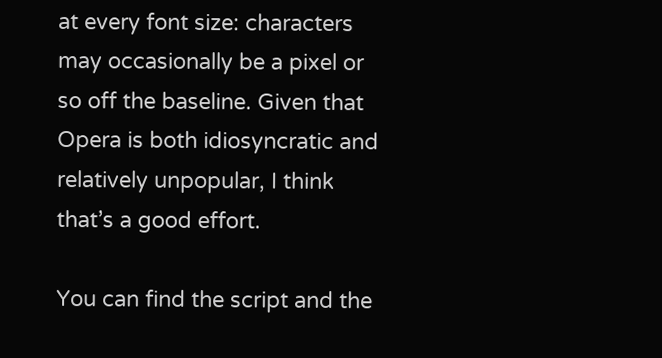at every font size: characters may occasionally be a pixel or so off the baseline. Given that Opera is both idiosyncratic and relatively unpopular, I think that’s a good effort.

You can find the script and the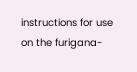instructions for use on the furigana-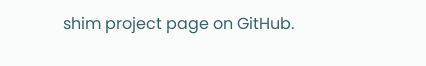shim project page on GitHub.